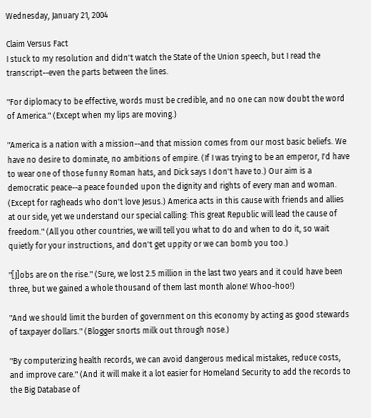Wednesday, January 21, 2004

Claim Versus Fact
I stuck to my resolution and didn't watch the State of the Union speech, but I read the transcript--even the parts between the lines.

"For diplomacy to be effective, words must be credible, and no one can now doubt the word of America." (Except when my lips are moving.)

"America is a nation with a mission--and that mission comes from our most basic beliefs. We have no desire to dominate, no ambitions of empire. (If I was trying to be an emperor, I'd have to wear one of those funny Roman hats, and Dick says I don't have to.) Our aim is a democratic peace--a peace founded upon the dignity and rights of every man and woman. (Except for ragheads who don't love Jesus.) America acts in this cause with friends and allies at our side, yet we understand our special calling: This great Republic will lead the cause of freedom." (All you other countries, we will tell you what to do and when to do it, so wait quietly for your instructions, and don't get uppity or we can bomb you too.)

"[J]obs are on the rise." (Sure, we lost 2.5 million in the last two years and it could have been three, but we gained a whole thousand of them last month alone! Whoo-hoo!)

"And we should limit the burden of government on this economy by acting as good stewards of taxpayer dollars." (Blogger snorts milk out through nose.)

"By computerizing health records, we can avoid dangerous medical mistakes, reduce costs, and improve care." (And it will make it a lot easier for Homeland Security to add the records to the Big Database of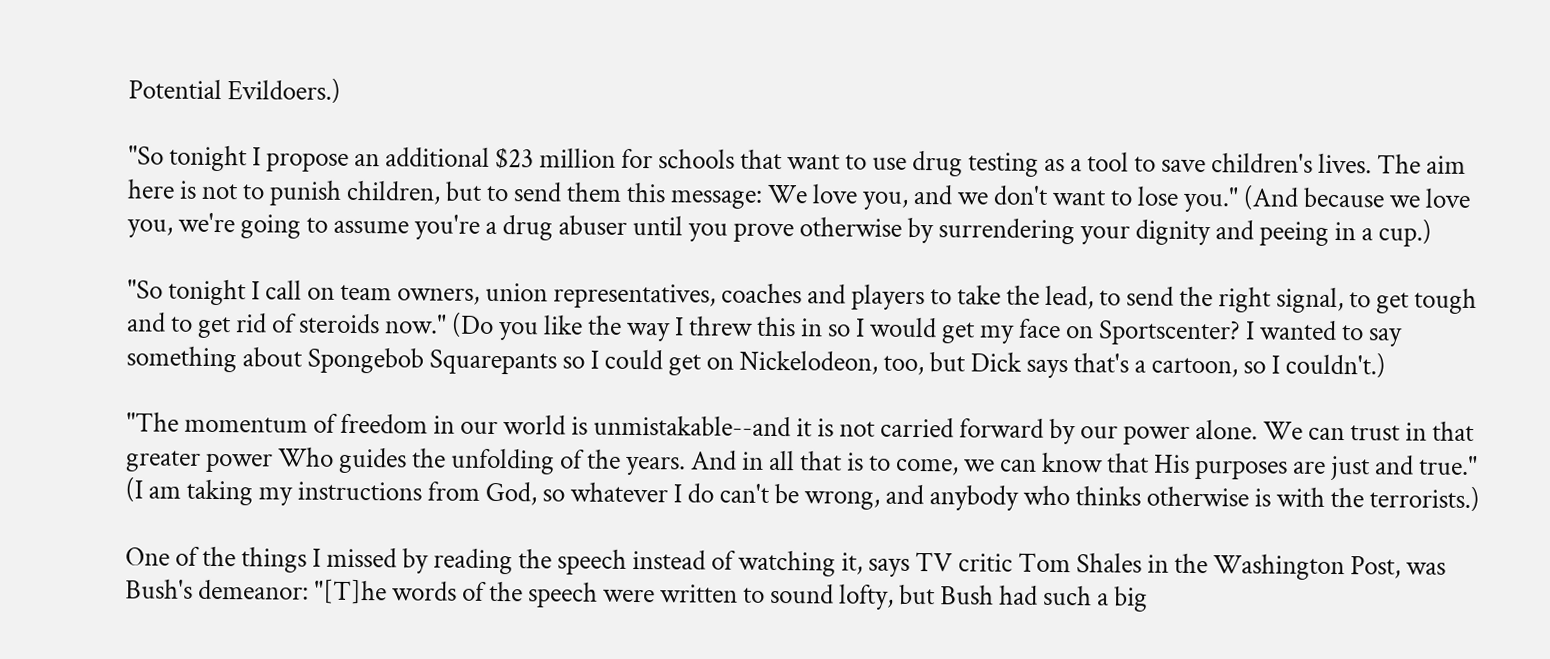Potential Evildoers.)

"So tonight I propose an additional $23 million for schools that want to use drug testing as a tool to save children's lives. The aim here is not to punish children, but to send them this message: We love you, and we don't want to lose you." (And because we love you, we're going to assume you're a drug abuser until you prove otherwise by surrendering your dignity and peeing in a cup.)

"So tonight I call on team owners, union representatives, coaches and players to take the lead, to send the right signal, to get tough and to get rid of steroids now." (Do you like the way I threw this in so I would get my face on Sportscenter? I wanted to say something about Spongebob Squarepants so I could get on Nickelodeon, too, but Dick says that's a cartoon, so I couldn't.)

"The momentum of freedom in our world is unmistakable--and it is not carried forward by our power alone. We can trust in that greater power Who guides the unfolding of the years. And in all that is to come, we can know that His purposes are just and true." (I am taking my instructions from God, so whatever I do can't be wrong, and anybody who thinks otherwise is with the terrorists.)

One of the things I missed by reading the speech instead of watching it, says TV critic Tom Shales in the Washington Post, was Bush's demeanor: "[T]he words of the speech were written to sound lofty, but Bush had such a big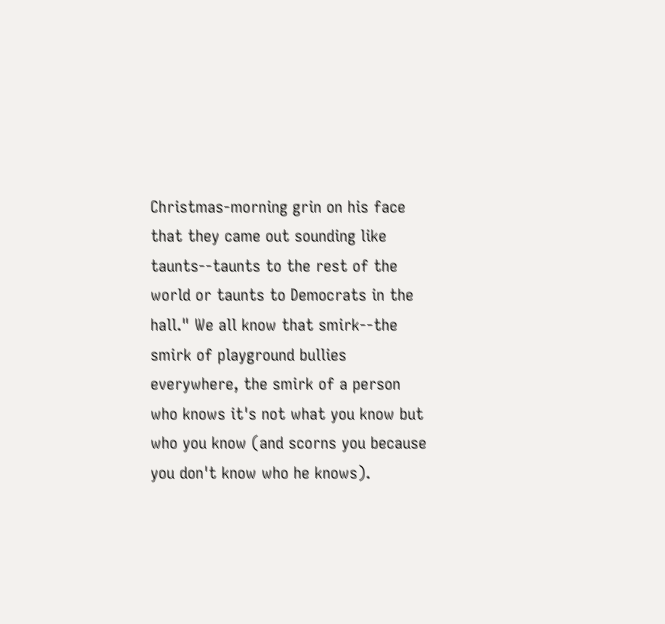Christmas-morning grin on his face that they came out sounding like taunts--taunts to the rest of the world or taunts to Democrats in the hall." We all know that smirk--the smirk of playground bullies everywhere, the smirk of a person who knows it's not what you know but who you know (and scorns you because you don't know who he knows).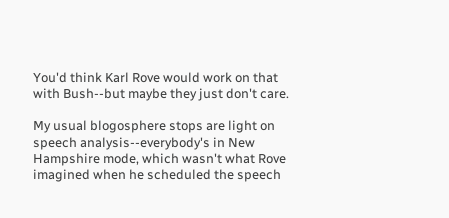You'd think Karl Rove would work on that with Bush--but maybe they just don't care.

My usual blogosphere stops are light on speech analysis--everybody's in New Hampshire mode, which wasn't what Rove imagined when he scheduled the speech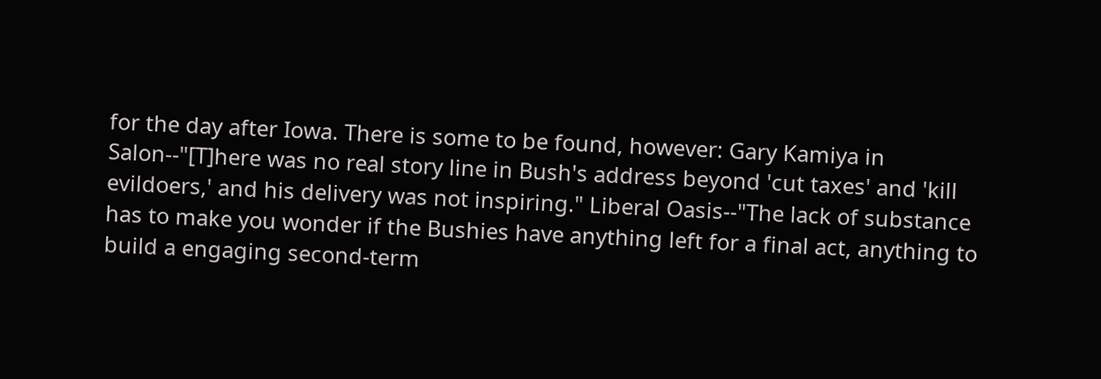for the day after Iowa. There is some to be found, however: Gary Kamiya in Salon--"[T]here was no real story line in Bush's address beyond 'cut taxes' and 'kill evildoers,' and his delivery was not inspiring." Liberal Oasis--"The lack of substance has to make you wonder if the Bushies have anything left for a final act, anything to build a engaging second-term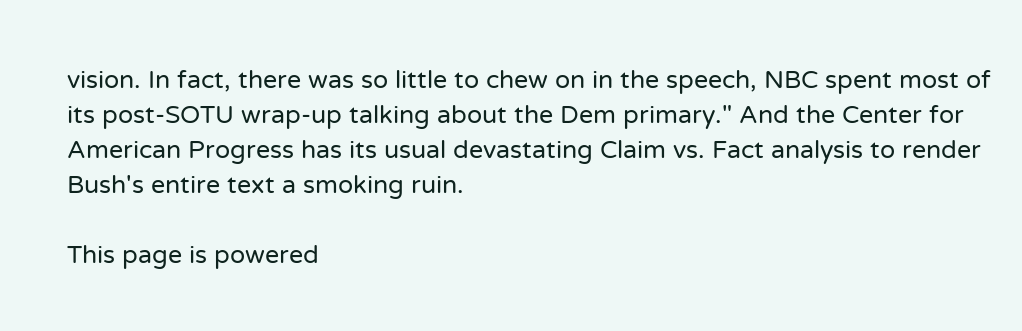vision. In fact, there was so little to chew on in the speech, NBC spent most of its post-SOTU wrap-up talking about the Dem primary." And the Center for American Progress has its usual devastating Claim vs. Fact analysis to render Bush's entire text a smoking ruin.

This page is powered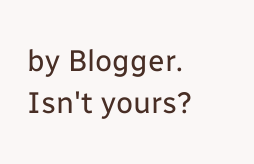by Blogger. Isn't yours?